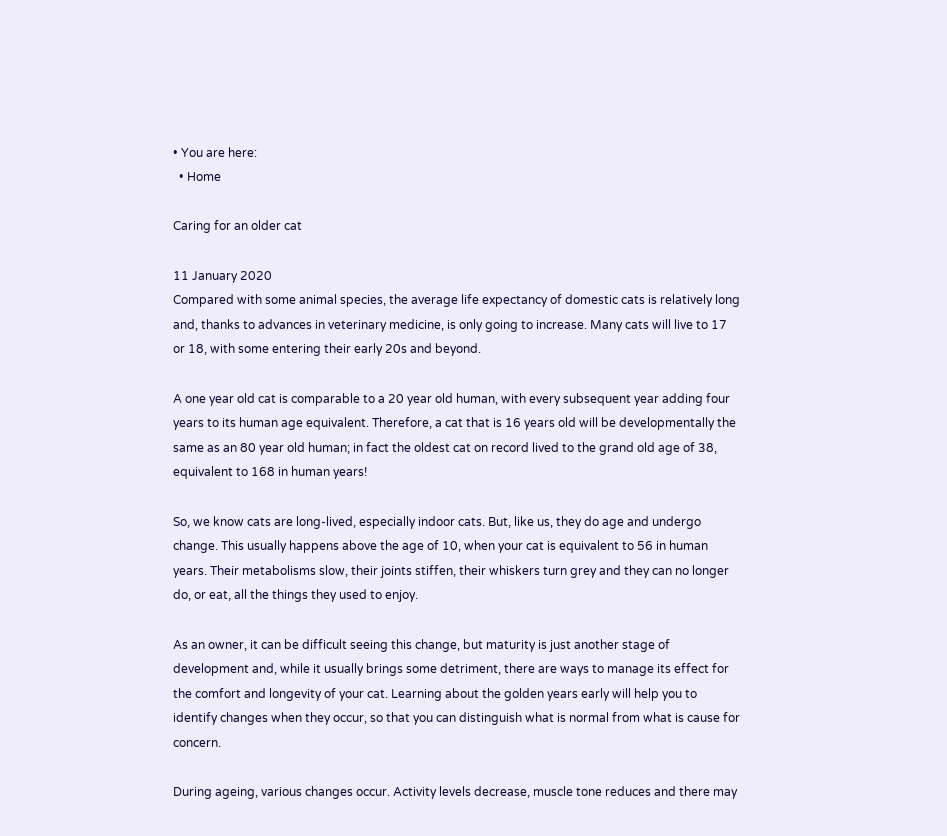• You are here:
  • Home

Caring for an older cat

11 January 2020
Compared with some animal species, the average life expectancy of domestic cats is relatively long and, thanks to advances in veterinary medicine, is only going to increase. Many cats will live to 17 or 18, with some entering their early 20s and beyond.

A one year old cat is comparable to a 20 year old human, with every subsequent year adding four years to its human age equivalent. Therefore, a cat that is 16 years old will be developmentally the same as an 80 year old human; in fact the oldest cat on record lived to the grand old age of 38, equivalent to 168 in human years!

So, we know cats are long-lived, especially indoor cats. But, like us, they do age and undergo change. This usually happens above the age of 10, when your cat is equivalent to 56 in human years. Their metabolisms slow, their joints stiffen, their whiskers turn grey and they can no longer do, or eat, all the things they used to enjoy.

As an owner, it can be difficult seeing this change, but maturity is just another stage of development and, while it usually brings some detriment, there are ways to manage its effect for the comfort and longevity of your cat. Learning about the golden years early will help you to identify changes when they occur, so that you can distinguish what is normal from what is cause for concern.

During ageing, various changes occur. Activity levels decrease, muscle tone reduces and there may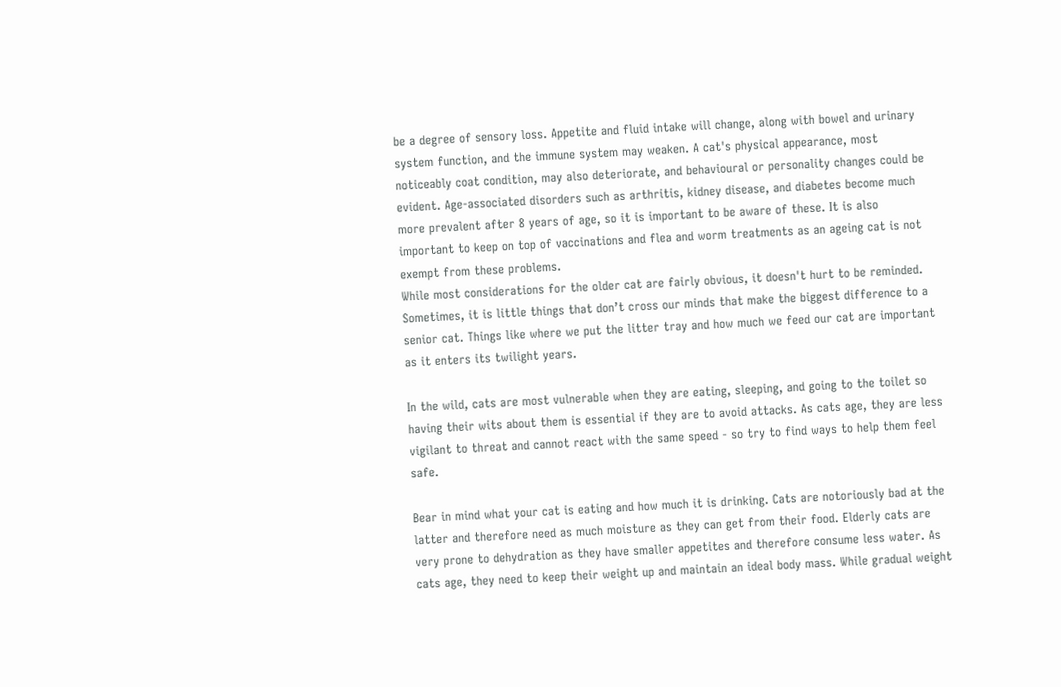be a degree of sensory loss. Appetite and fluid intake will change, along with bowel and urinary system function, and the immune system may weaken. A cat's physical appearance, most noticeably coat condition, may also deteriorate, and behavioural or personality changes could be evident. Age-associated disorders such as arthritis, kidney disease, and diabetes become much more prevalent after 8 years of age, so it is important to be aware of these. It is also important to keep on top of vaccinations and flea and worm treatments as an ageing cat is not exempt from these problems.
While most considerations for the older cat are fairly obvious, it doesn't hurt to be reminded. Sometimes, it is little things that don’t cross our minds that make the biggest difference to a senior cat. Things like where we put the litter tray and how much we feed our cat are important as it enters its twilight years.

In the wild, cats are most vulnerable when they are eating, sleeping, and going to the toilet so having their wits about them is essential if they are to avoid attacks. As cats age, they are less vigilant to threat and cannot react with the same speed - so try to find ways to help them feel safe.

Bear in mind what your cat is eating and how much it is drinking. Cats are notoriously bad at the latter and therefore need as much moisture as they can get from their food. Elderly cats are very prone to dehydration as they have smaller appetites and therefore consume less water. As cats age, they need to keep their weight up and maintain an ideal body mass. While gradual weight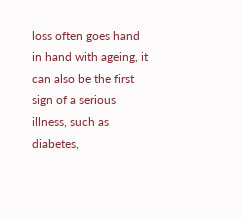loss often goes hand in hand with ageing, it can also be the first sign of a serious illness, such as diabetes,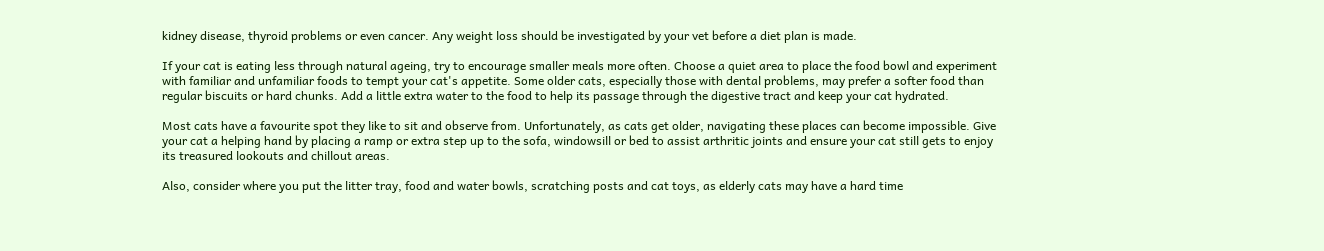kidney disease, thyroid problems or even cancer. Any weight loss should be investigated by your vet before a diet plan is made.

If your cat is eating less through natural ageing, try to encourage smaller meals more often. Choose a quiet area to place the food bowl and experiment with familiar and unfamiliar foods to tempt your cat's appetite. Some older cats, especially those with dental problems, may prefer a softer food than regular biscuits or hard chunks. Add a little extra water to the food to help its passage through the digestive tract and keep your cat hydrated.

Most cats have a favourite spot they like to sit and observe from. Unfortunately, as cats get older, navigating these places can become impossible. Give your cat a helping hand by placing a ramp or extra step up to the sofa, windowsill or bed to assist arthritic joints and ensure your cat still gets to enjoy its treasured lookouts and chillout areas.

Also, consider where you put the litter tray, food and water bowls, scratching posts and cat toys, as elderly cats may have a hard time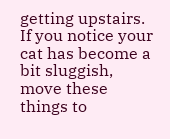getting upstairs. If you notice your cat has become a bit sluggish, move these things to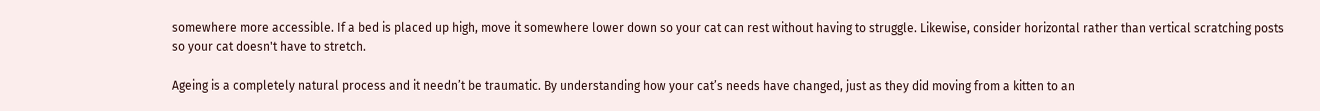somewhere more accessible. If a bed is placed up high, move it somewhere lower down so your cat can rest without having to struggle. Likewise, consider horizontal rather than vertical scratching posts so your cat doesn't have to stretch.

Ageing is a completely natural process and it needn’t be traumatic. By understanding how your cat’s needs have changed, just as they did moving from a kitten to an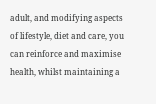adult, and modifying aspects of lifestyle, diet and care, you can reinforce and maximise health, whilst maintaining a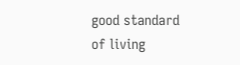good standard of living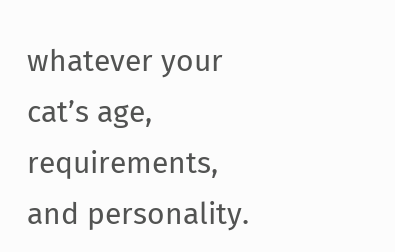whatever your cat’s age, requirements, and personality.